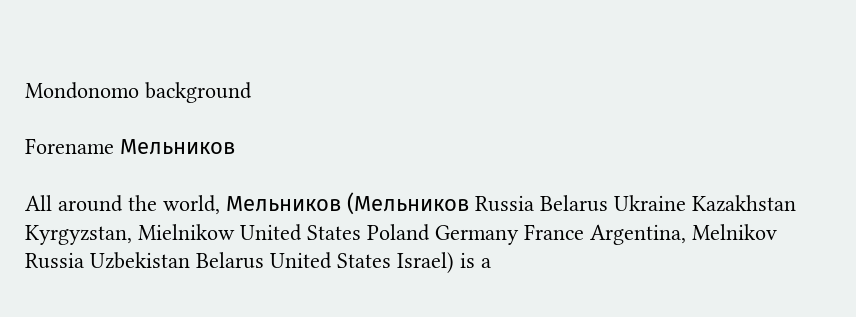Mondonomo background

Forename Мельников

All around the world, Мельников (Мельников Russia Belarus Ukraine Kazakhstan Kyrgyzstan, Mielnikow United States Poland Germany France Argentina, Melnikov Russia Uzbekistan Belarus United States Israel) is a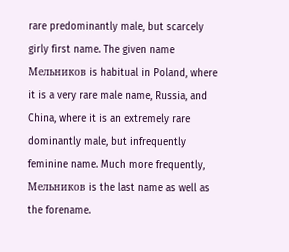rare predominantly male, but scarcely girly first name. The given name Мельников is habitual in Poland, where it is a very rare male name, Russia, and China, where it is an extremely rare dominantly male, but infrequently feminine name. Much more frequently, Мельников is the last name as well as the forename.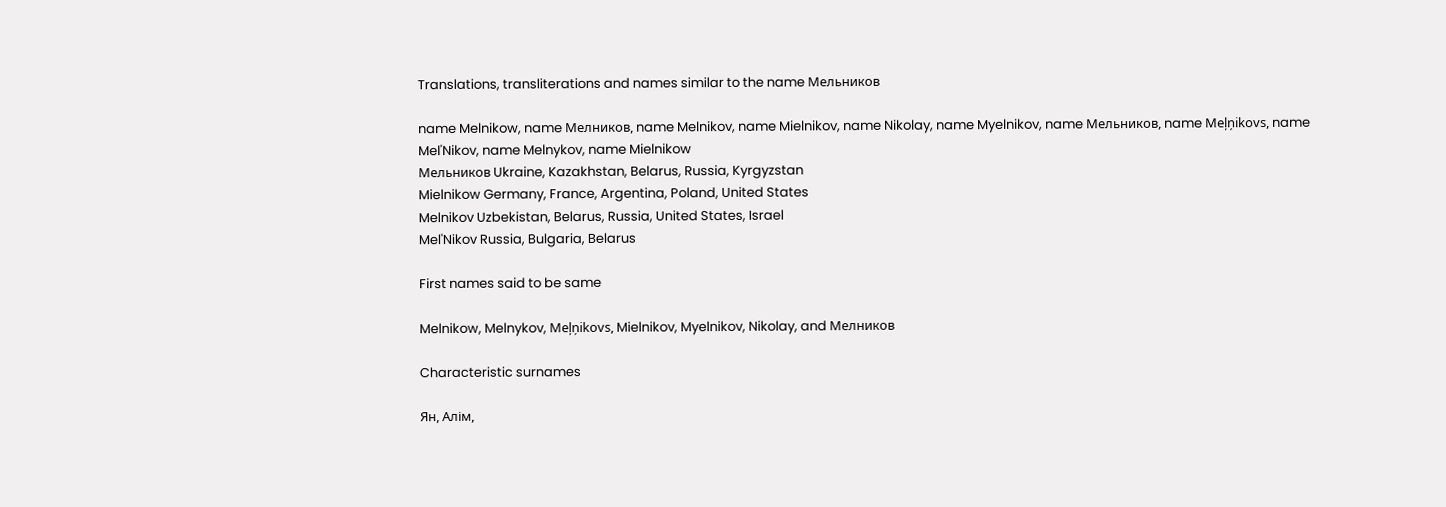Translations, transliterations and names similar to the name Мельников

name Melnikow, name Мелников, name Melnikov, name Mielnikov, name Nikolay, name Myelnikov, name Мельников, name Meļņikovs, name Mel'Nikov, name Melnykov, name Mielnikow
Мельников Ukraine, Kazakhstan, Belarus, Russia, Kyrgyzstan
Mielnikow Germany, France, Argentina, Poland, United States
Melnikov Uzbekistan, Belarus, Russia, United States, Israel
Mel'Nikov Russia, Bulgaria, Belarus

First names said to be same

Melnikow, Melnykov, Meļņikovs, Mielnikov, Myelnikov, Nikolay, and Мелников

Characteristic surnames

Ян, Алім,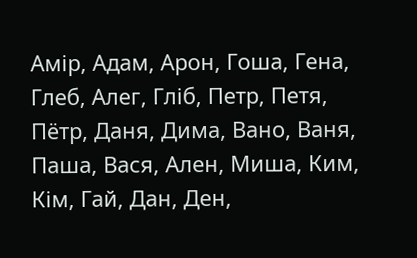Амір, Адам, Арон, Гоша, Гена, Глеб, Алег, Гліб, Петр, Петя, Пётр, Даня, Дима, Вано, Ваня, Паша, Вася, Ален, Миша, Ким, Кім, Гай, Дан, Ден,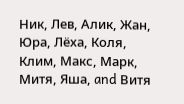Ник, Лев, Алик, Жан, Юра, Лёха, Коля, Клим, Макс, Марк, Митя, Яша, and Витя